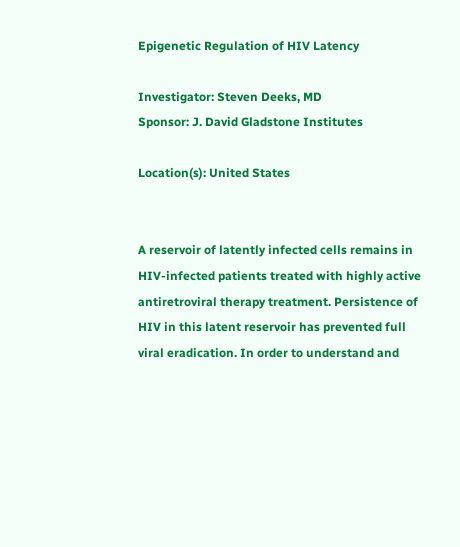Epigenetic Regulation of HIV Latency

Investigator: Steven Deeks, MD
Sponsor: J. David Gladstone Institutes

Location(s): United States


A reservoir of latently infected cells remains in HIV-infected patients treated with highly active antiretroviral therapy treatment. Persistence of HIV in this latent reservoir has prevented full viral eradication. In order to understand and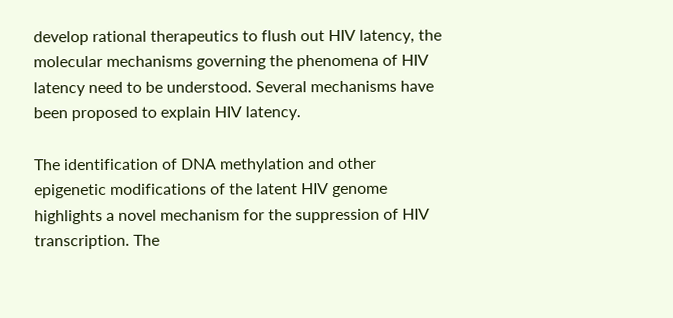develop rational therapeutics to flush out HIV latency, the molecular mechanisms governing the phenomena of HIV latency need to be understood. Several mechanisms have been proposed to explain HIV latency.

The identification of DNA methylation and other epigenetic modifications of the latent HIV genome highlights a novel mechanism for the suppression of HIV transcription. The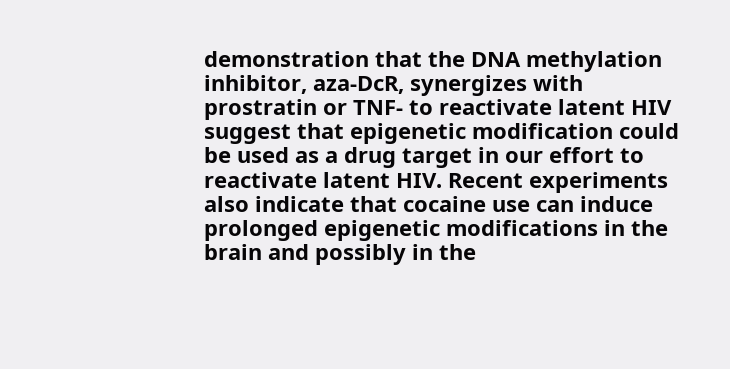demonstration that the DNA methylation inhibitor, aza-DcR, synergizes with prostratin or TNF- to reactivate latent HIV suggest that epigenetic modification could be used as a drug target in our effort to reactivate latent HIV. Recent experiments also indicate that cocaine use can induce prolonged epigenetic modifications in the brain and possibly in the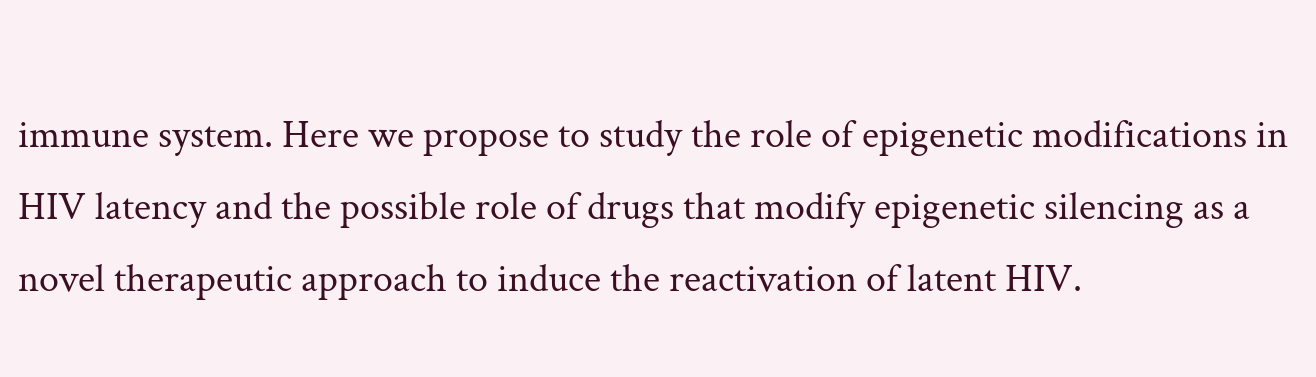immune system. Here we propose to study the role of epigenetic modifications in HIV latency and the possible role of drugs that modify epigenetic silencing as a novel therapeutic approach to induce the reactivation of latent HIV.